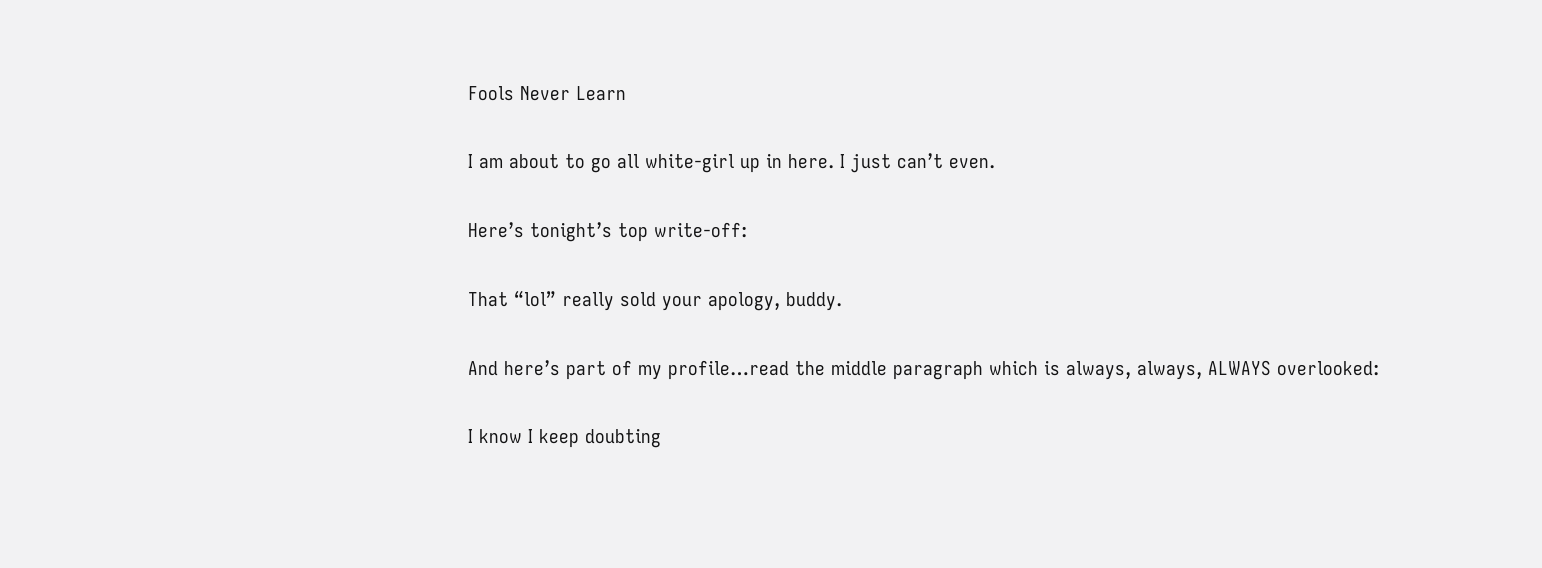Fools Never Learn

I am about to go all white-girl up in here. I just can’t even.

Here’s tonight’s top write-off:

That “lol” really sold your apology, buddy.

And here’s part of my profile…read the middle paragraph which is always, always, ALWAYS overlooked:

I know I keep doubting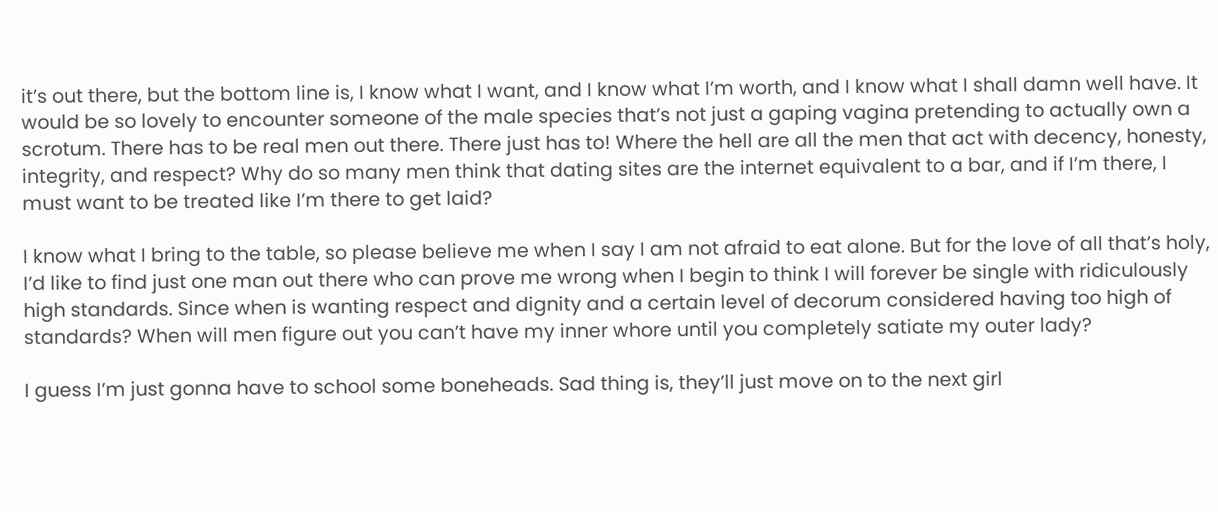it’s out there, but the bottom line is, I know what I want, and I know what I’m worth, and I know what I shall damn well have. It would be so lovely to encounter someone of the male species that’s not just a gaping vagina pretending to actually own a scrotum. There has to be real men out there. There just has to! Where the hell are all the men that act with decency, honesty, integrity, and respect? Why do so many men think that dating sites are the internet equivalent to a bar, and if I’m there, I must want to be treated like I’m there to get laid?

I know what I bring to the table, so please believe me when I say I am not afraid to eat alone. But for the love of all that’s holy, I’d like to find just one man out there who can prove me wrong when I begin to think I will forever be single with ridiculously high standards. Since when is wanting respect and dignity and a certain level of decorum considered having too high of standards? When will men figure out you can’t have my inner whore until you completely satiate my outer lady?

I guess I’m just gonna have to school some boneheads. Sad thing is, they’ll just move on to the next girl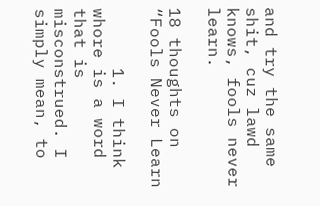and try the same shit, cuz lawd knows, fools never learn.

18 thoughts on “Fools Never Learn

      1. I think whore is a word that is misconstrued. I simply mean, to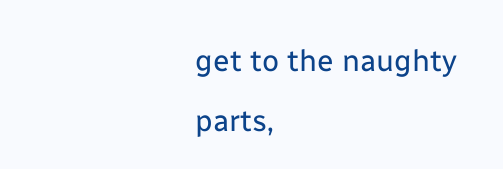get to the naughty parts,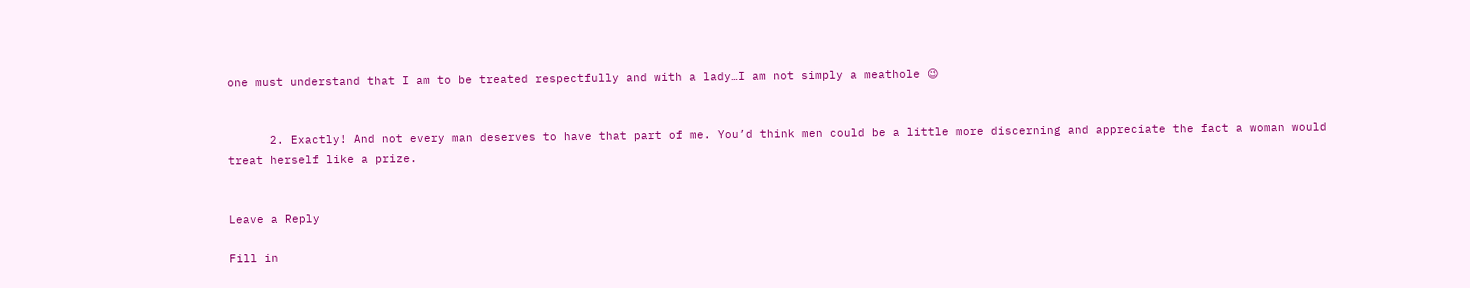one must understand that I am to be treated respectfully and with a lady…I am not simply a meathole 😉


      2. Exactly! And not every man deserves to have that part of me. You’d think men could be a little more discerning and appreciate the fact a woman would treat herself like a prize.


Leave a Reply

Fill in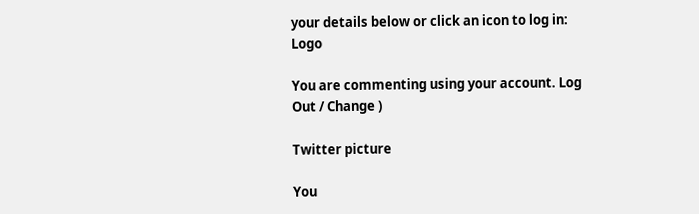your details below or click an icon to log in: Logo

You are commenting using your account. Log Out / Change )

Twitter picture

You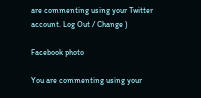are commenting using your Twitter account. Log Out / Change )

Facebook photo

You are commenting using your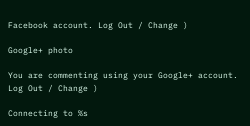Facebook account. Log Out / Change )

Google+ photo

You are commenting using your Google+ account. Log Out / Change )

Connecting to %s